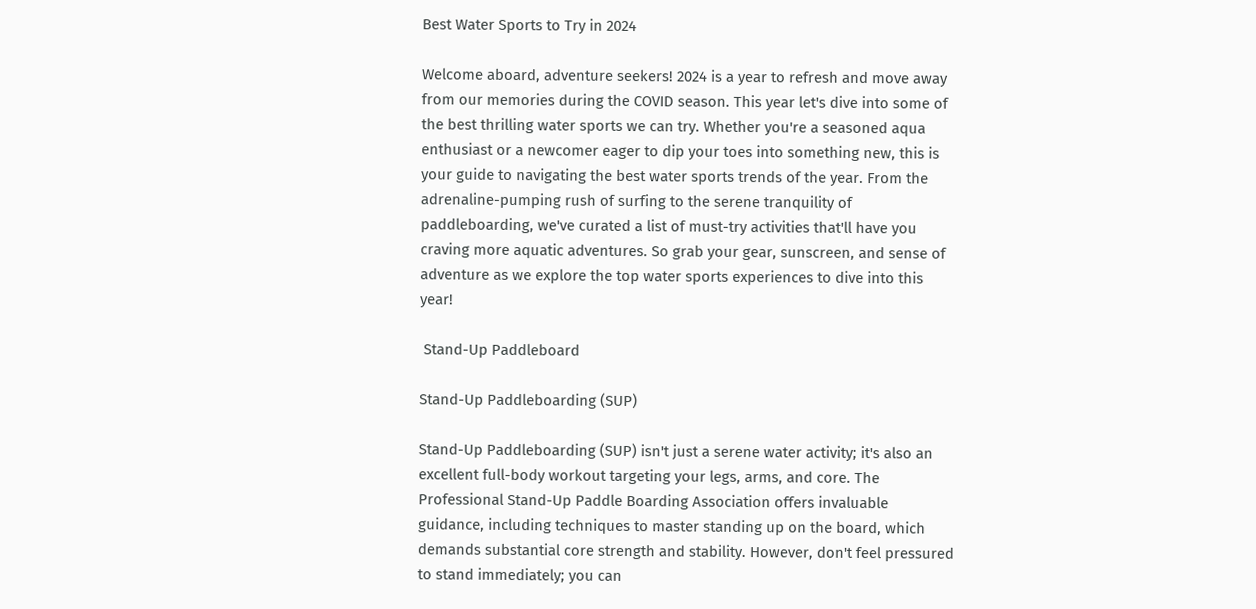Best Water Sports to Try in 2024

Welcome aboard, adventure seekers! 2024 is a year to refresh and move away from our memories during the COVID season. This year let's dive into some of the best thrilling water sports we can try. Whether you're a seasoned aqua enthusiast or a newcomer eager to dip your toes into something new, this is your guide to navigating the best water sports trends of the year. From the adrenaline-pumping rush of surfing to the serene tranquility of paddleboarding, we've curated a list of must-try activities that'll have you craving more aquatic adventures. So grab your gear, sunscreen, and sense of adventure as we explore the top water sports experiences to dive into this year!

 Stand-Up Paddleboard

Stand-Up Paddleboarding (SUP)

Stand-Up Paddleboarding (SUP) isn't just a serene water activity; it's also an excellent full-body workout targeting your legs, arms, and core. The Professional Stand-Up Paddle Boarding Association offers invaluable guidance, including techniques to master standing up on the board, which demands substantial core strength and stability. However, don't feel pressured to stand immediately; you can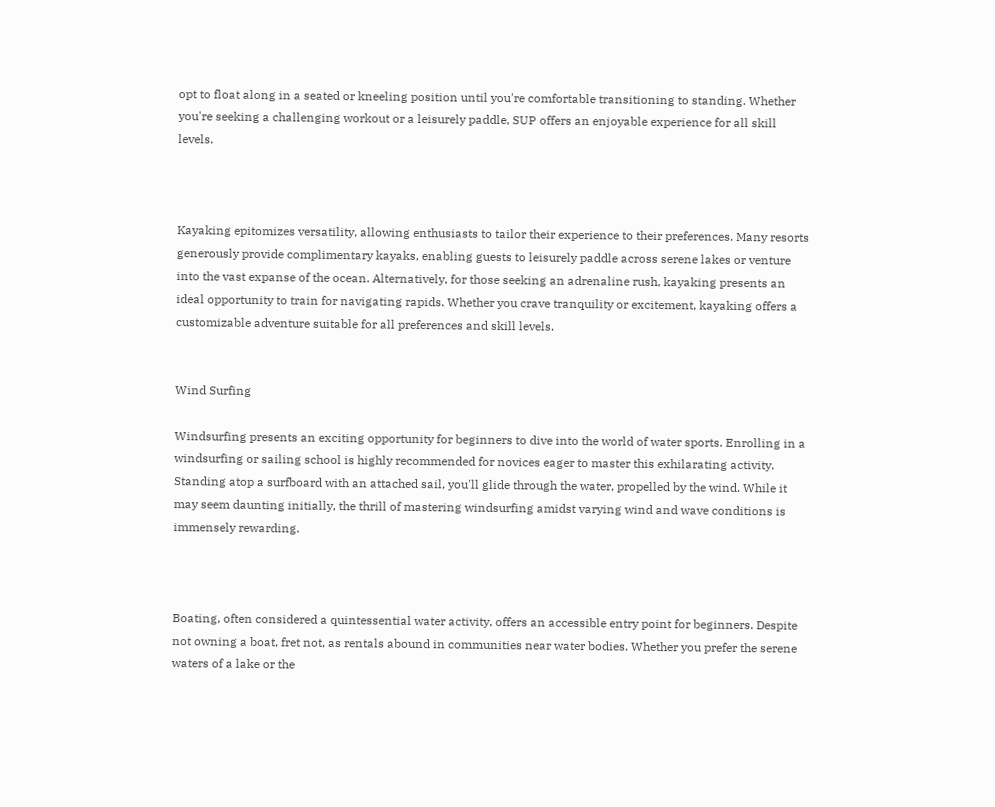opt to float along in a seated or kneeling position until you're comfortable transitioning to standing. Whether you're seeking a challenging workout or a leisurely paddle, SUP offers an enjoyable experience for all skill levels.



Kayaking epitomizes versatility, allowing enthusiasts to tailor their experience to their preferences. Many resorts generously provide complimentary kayaks, enabling guests to leisurely paddle across serene lakes or venture into the vast expanse of the ocean. Alternatively, for those seeking an adrenaline rush, kayaking presents an ideal opportunity to train for navigating rapids. Whether you crave tranquility or excitement, kayaking offers a customizable adventure suitable for all preferences and skill levels.


Wind Surfing

Windsurfing presents an exciting opportunity for beginners to dive into the world of water sports. Enrolling in a windsurfing or sailing school is highly recommended for novices eager to master this exhilarating activity. Standing atop a surfboard with an attached sail, you'll glide through the water, propelled by the wind. While it may seem daunting initially, the thrill of mastering windsurfing amidst varying wind and wave conditions is immensely rewarding.



Boating, often considered a quintessential water activity, offers an accessible entry point for beginners. Despite not owning a boat, fret not, as rentals abound in communities near water bodies. Whether you prefer the serene waters of a lake or the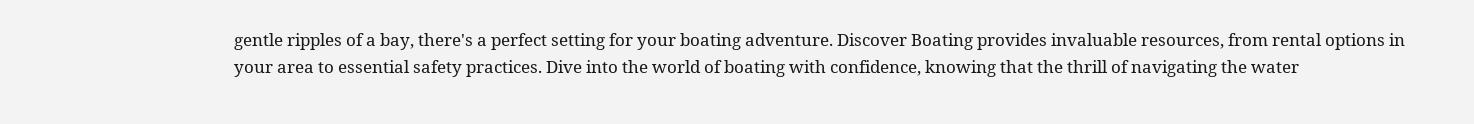gentle ripples of a bay, there's a perfect setting for your boating adventure. Discover Boating provides invaluable resources, from rental options in your area to essential safety practices. Dive into the world of boating with confidence, knowing that the thrill of navigating the water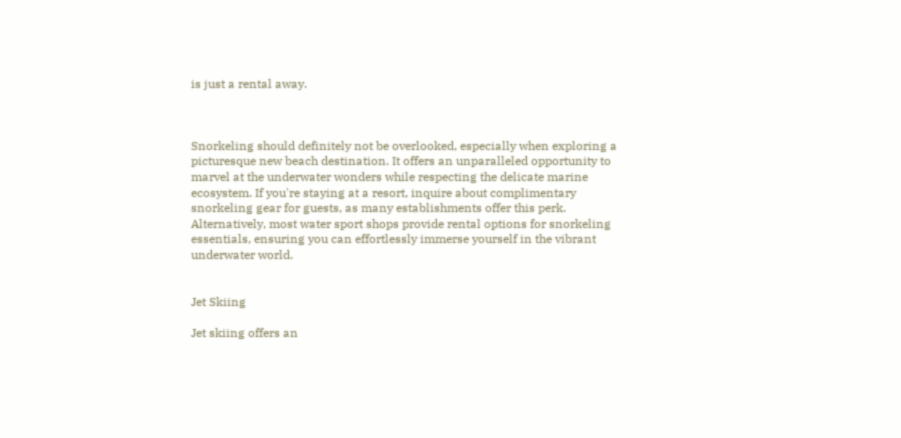is just a rental away.



Snorkeling should definitely not be overlooked, especially when exploring a picturesque new beach destination. It offers an unparalleled opportunity to marvel at the underwater wonders while respecting the delicate marine ecosystem. If you're staying at a resort, inquire about complimentary snorkeling gear for guests, as many establishments offer this perk. Alternatively, most water sport shops provide rental options for snorkeling essentials, ensuring you can effortlessly immerse yourself in the vibrant underwater world.


Jet Skiing

Jet skiing offers an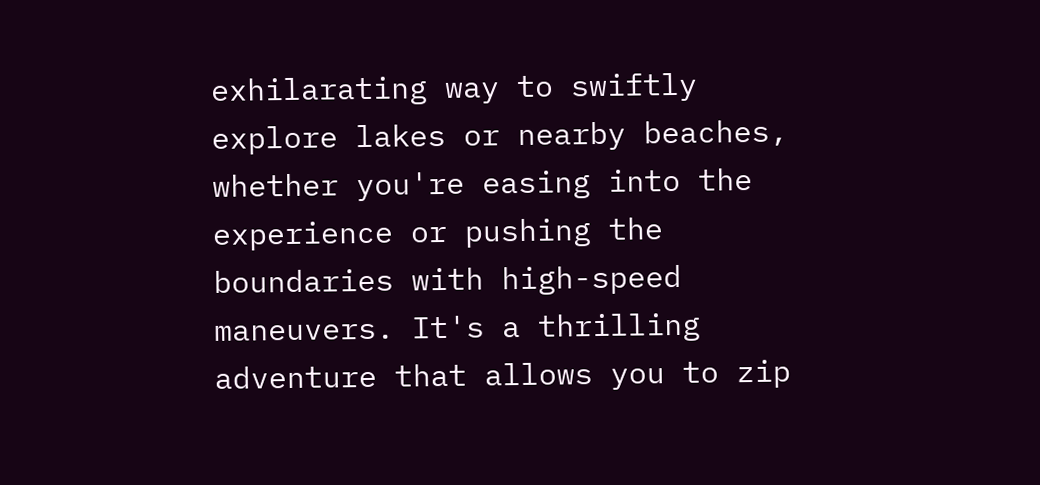exhilarating way to swiftly explore lakes or nearby beaches, whether you're easing into the experience or pushing the boundaries with high-speed maneuvers. It's a thrilling adventure that allows you to zip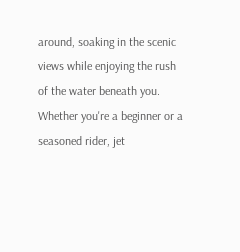around, soaking in the scenic views while enjoying the rush of the water beneath you. Whether you're a beginner or a seasoned rider, jet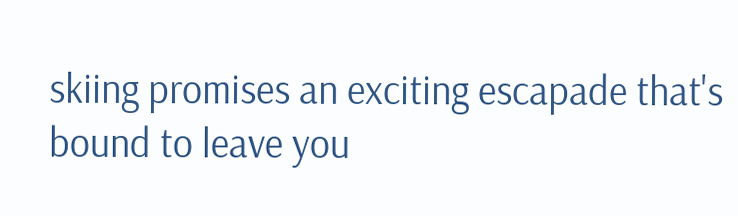skiing promises an exciting escapade that's bound to leave you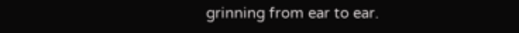grinning from ear to ear.